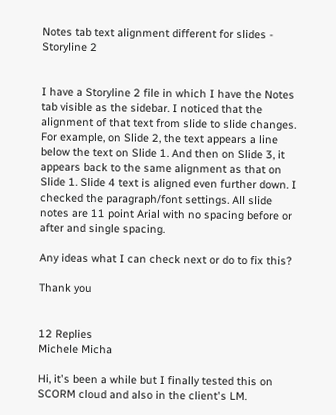Notes tab text alignment different for slides - Storyline 2


I have a Storyline 2 file in which I have the Notes tab visible as the sidebar. I noticed that the alignment of that text from slide to slide changes. For example, on Slide 2, the text appears a line below the text on Slide 1. And then on Slide 3, it appears back to the same alignment as that on Slide 1. Slide 4 text is aligned even further down. I checked the paragraph/font settings. All slide notes are 11 point Arial with no spacing before or after and single spacing.

Any ideas what I can check next or do to fix this?

Thank you


12 Replies
Michele Micha

Hi, it's been a while but I finally tested this on SCORM cloud and also in the client's LM.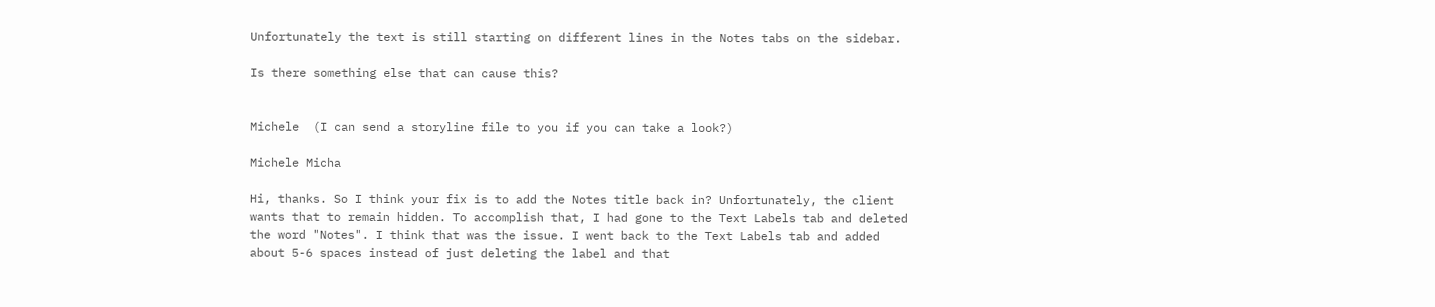Unfortunately the text is still starting on different lines in the Notes tabs on the sidebar.

Is there something else that can cause this?


Michele  (I can send a storyline file to you if you can take a look?)

Michele Micha

Hi, thanks. So I think your fix is to add the Notes title back in? Unfortunately, the client wants that to remain hidden. To accomplish that, I had gone to the Text Labels tab and deleted the word "Notes". I think that was the issue. I went back to the Text Labels tab and added about 5-6 spaces instead of just deleting the label and that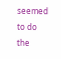seemed to do the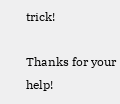trick!

Thanks for your help!